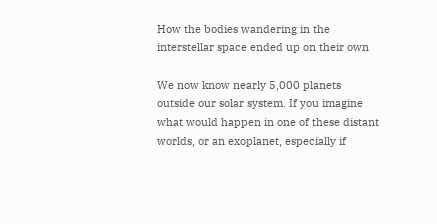How the bodies wandering in the interstellar space ended up on their own

We now know nearly 5,000 planets outside our solar system. If you imagine what would happen in one of these distant worlds, or an exoplanet, especially if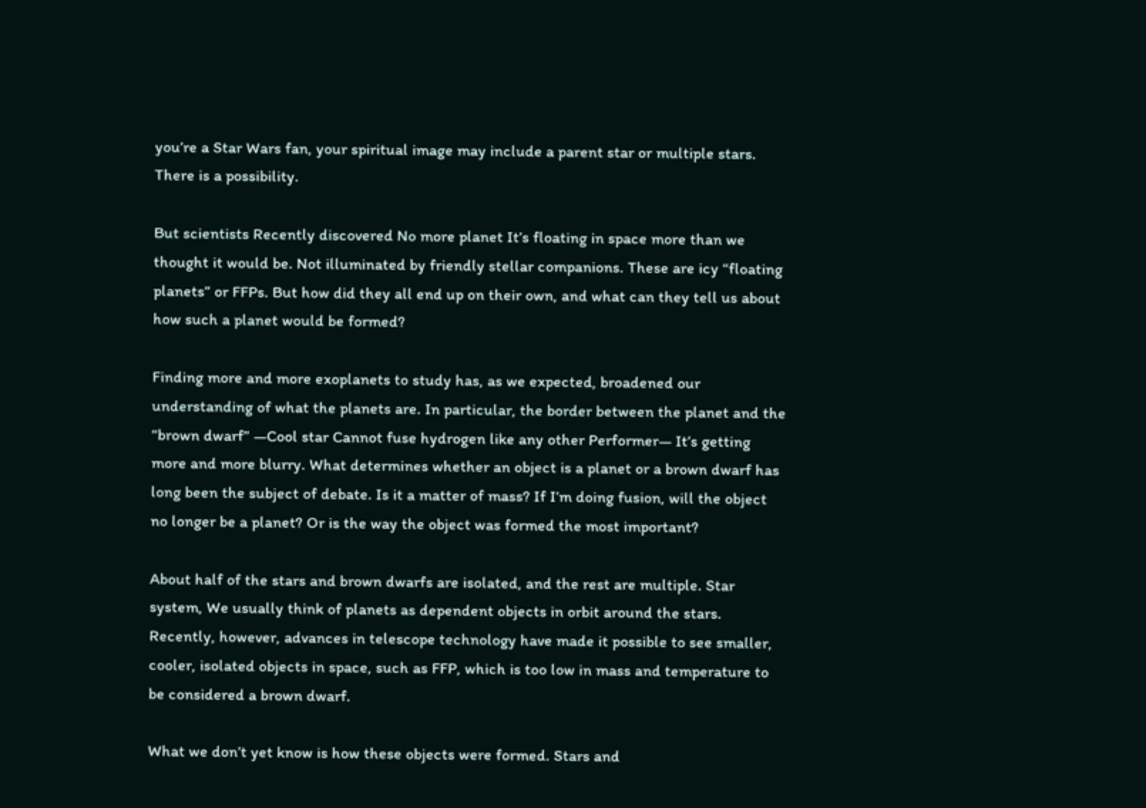you’re a Star Wars fan, your spiritual image may include a parent star or multiple stars. There is a possibility.

But scientists Recently discovered No more planet It’s floating in space more than we thought it would be. Not illuminated by friendly stellar companions. These are icy “floating planets” or FFPs. But how did they all end up on their own, and what can they tell us about how such a planet would be formed?

Finding more and more exoplanets to study has, as we expected, broadened our understanding of what the planets are. In particular, the border between the planet and the “brown dwarf” —Cool star Cannot fuse hydrogen like any other Performer— It’s getting more and more blurry. What determines whether an object is a planet or a brown dwarf has long been the subject of debate. Is it a matter of mass? If I’m doing fusion, will the object no longer be a planet? Or is the way the object was formed the most important?

About half of the stars and brown dwarfs are isolated, and the rest are multiple. Star system, We usually think of planets as dependent objects in orbit around the stars. Recently, however, advances in telescope technology have made it possible to see smaller, cooler, isolated objects in space, such as FFP, which is too low in mass and temperature to be considered a brown dwarf.

What we don’t yet know is how these objects were formed. Stars and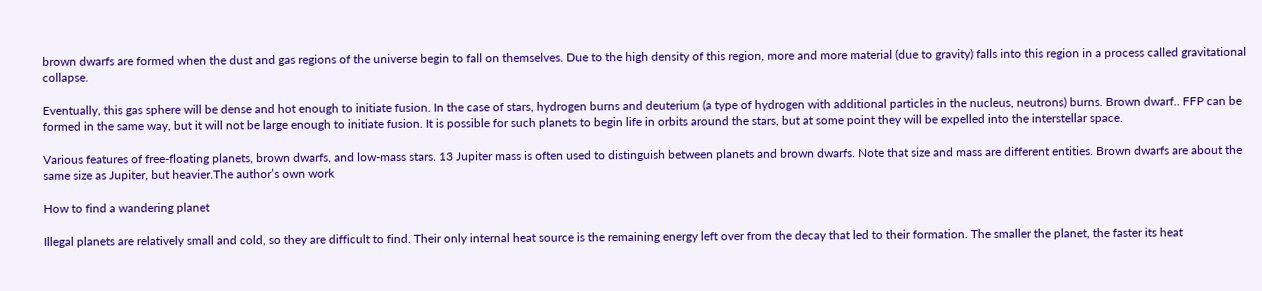brown dwarfs are formed when the dust and gas regions of the universe begin to fall on themselves. Due to the high density of this region, more and more material (due to gravity) falls into this region in a process called gravitational collapse.

Eventually, this gas sphere will be dense and hot enough to initiate fusion. In the case of stars, hydrogen burns and deuterium (a type of hydrogen with additional particles in the nucleus, neutrons) burns. Brown dwarf.. FFP can be formed in the same way, but it will not be large enough to initiate fusion. It is possible for such planets to begin life in orbits around the stars, but at some point they will be expelled into the interstellar space.

Various features of free-floating planets, brown dwarfs, and low-mass stars. 13 Jupiter mass is often used to distinguish between planets and brown dwarfs. Note that size and mass are different entities. Brown dwarfs are about the same size as Jupiter, but heavier.The author’s own work

How to find a wandering planet

Illegal planets are relatively small and cold, so they are difficult to find. Their only internal heat source is the remaining energy left over from the decay that led to their formation. The smaller the planet, the faster its heat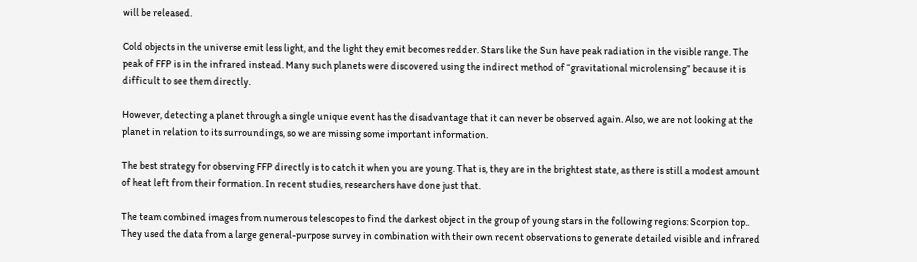will be released.

Cold objects in the universe emit less light, and the light they emit becomes redder. Stars like the Sun have peak radiation in the visible range. The peak of FFP is in the infrared instead. Many such planets were discovered using the indirect method of “gravitational microlensing” because it is difficult to see them directly.

However, detecting a planet through a single unique event has the disadvantage that it can never be observed again. Also, we are not looking at the planet in relation to its surroundings, so we are missing some important information.

The best strategy for observing FFP directly is to catch it when you are young. That is, they are in the brightest state, as there is still a modest amount of heat left from their formation. In recent studies, researchers have done just that.

The team combined images from numerous telescopes to find the darkest object in the group of young stars in the following regions: Scorpion top.. They used the data from a large general-purpose survey in combination with their own recent observations to generate detailed visible and infrared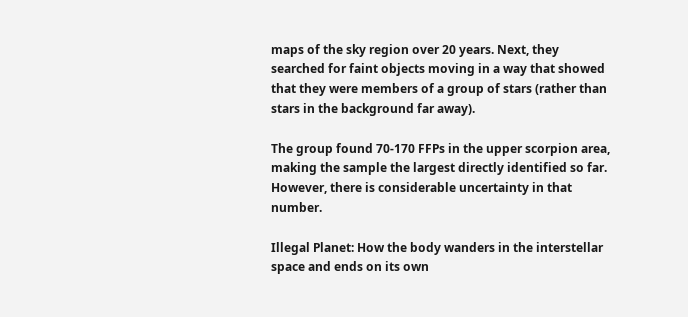maps of the sky region over 20 years. Next, they searched for faint objects moving in a way that showed that they were members of a group of stars (rather than stars in the background far away).

The group found 70-170 FFPs in the upper scorpion area, making the sample the largest directly identified so far. However, there is considerable uncertainty in that number.

Illegal Planet: How the body wanders in the interstellar space and ends on its own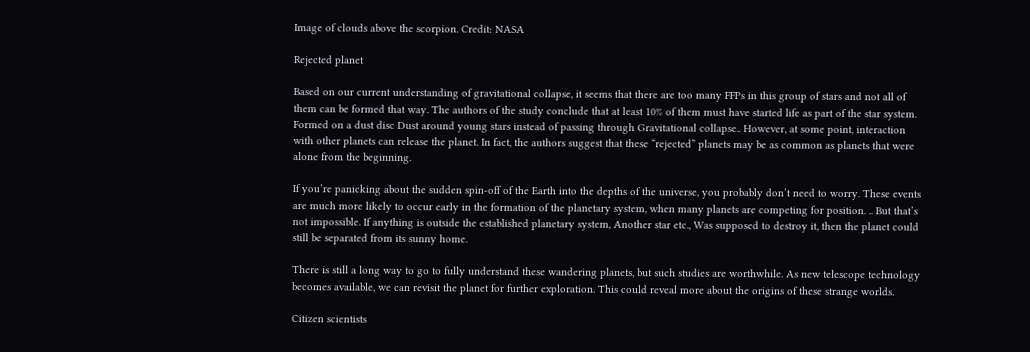Image of clouds above the scorpion. Credit: NASA

Rejected planet

Based on our current understanding of gravitational collapse, it seems that there are too many FFPs in this group of stars and not all of them can be formed that way. The authors of the study conclude that at least 10% of them must have started life as part of the star system. Formed on a dust disc Dust around young stars instead of passing through Gravitational collapse.. However, at some point, interaction with other planets can release the planet. In fact, the authors suggest that these “rejected” planets may be as common as planets that were alone from the beginning.

If you’re panicking about the sudden spin-off of the Earth into the depths of the universe, you probably don’t need to worry. These events are much more likely to occur early in the formation of the planetary system, when many planets are competing for position. .. But that’s not impossible. If anything is outside the established planetary system, Another star etc., Was supposed to destroy it, then the planet could still be separated from its sunny home.

There is still a long way to go to fully understand these wandering planets, but such studies are worthwhile. As new telescope technology becomes available, we can revisit the planet for further exploration. This could reveal more about the origins of these strange worlds.

Citizen scientists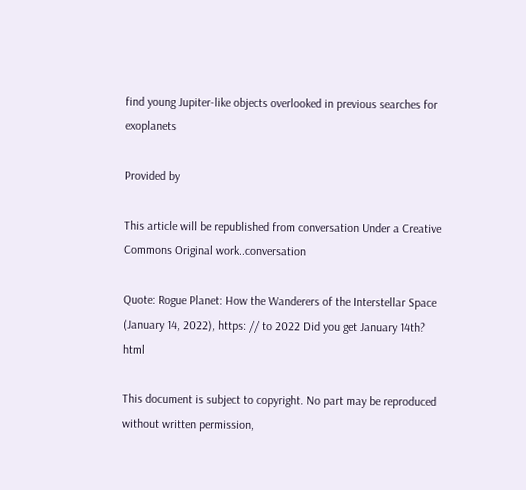find young Jupiter-like objects overlooked in previous searches for exoplanets

Provided by

This article will be republished from conversation Under a Creative Commons Original work..conversation

Quote: Rogue Planet: How the Wanderers of the Interstellar Space (January 14, 2022), https: // to 2022 Did you get January 14th? html

This document is subject to copyright. No part may be reproduced without written permission,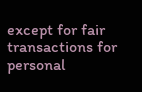except for fair transactions for personal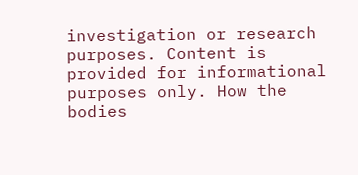investigation or research purposes. Content is provided for informational purposes only. How the bodies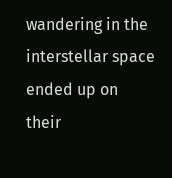wandering in the interstellar space ended up on their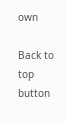own

Back to top button